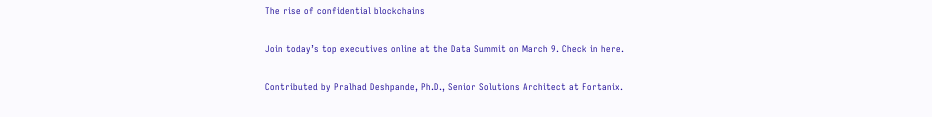The rise of confidential blockchains

Join today’s top executives online at the Data Summit on March 9. Check in here.

Contributed by Pralhad Deshpande, Ph.D., Senior Solutions Architect at Fortanix.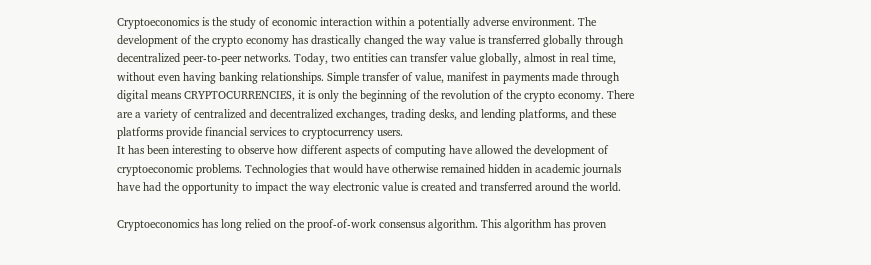Cryptoeconomics is the study of economic interaction within a potentially adverse environment. The development of the crypto economy has drastically changed the way value is transferred globally through decentralized peer-to-peer networks. Today, two entities can transfer value globally, almost in real time, without even having banking relationships. Simple transfer of value, manifest in payments made through digital means CRYPTOCURRENCIES, it is only the beginning of the revolution of the crypto economy. There are a variety of centralized and decentralized exchanges, trading desks, and lending platforms, and these platforms provide financial services to cryptocurrency users.
It has been interesting to observe how different aspects of computing have allowed the development of cryptoeconomic problems. Technologies that would have otherwise remained hidden in academic journals have had the opportunity to impact the way electronic value is created and transferred around the world.

Cryptoeconomics has long relied on the proof-of-work consensus algorithm. This algorithm has proven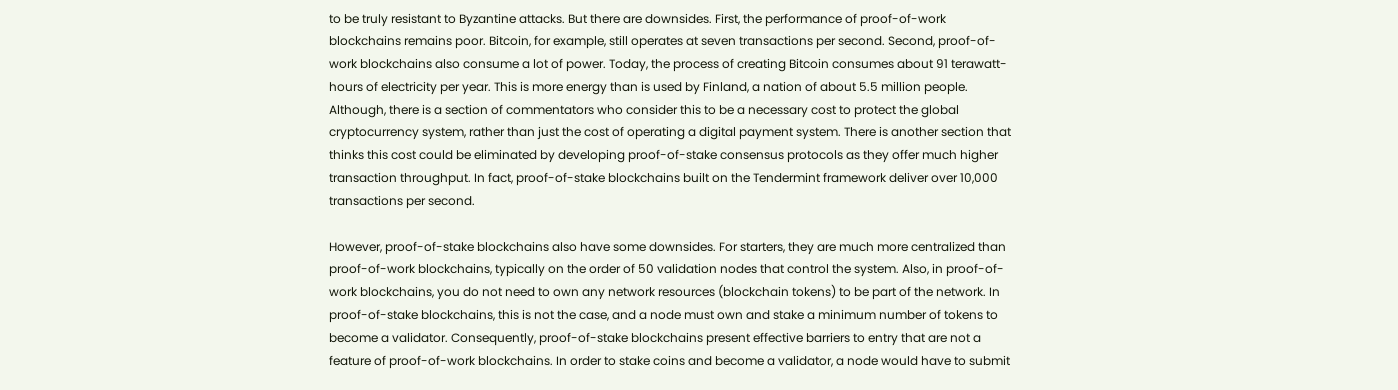to be truly resistant to Byzantine attacks. But there are downsides. First, the performance of proof-of-work blockchains remains poor. Bitcoin, for example, still operates at seven transactions per second. Second, proof-of-work blockchains also consume a lot of power. Today, the process of creating Bitcoin consumes about 91 terawatt-hours of electricity per year. This is more energy than is used by Finland, a nation of about 5.5 million people. Although, there is a section of commentators who consider this to be a necessary cost to protect the global cryptocurrency system, rather than just the cost of operating a digital payment system. There is another section that thinks this cost could be eliminated by developing proof-of-stake consensus protocols as they offer much higher transaction throughput. In fact, proof-of-stake blockchains built on the Tendermint framework deliver over 10,000 transactions per second.

However, proof-of-stake blockchains also have some downsides. For starters, they are much more centralized than proof-of-work blockchains, typically on the order of 50 validation nodes that control the system. Also, in proof-of-work blockchains, you do not need to own any network resources (blockchain tokens) to be part of the network. In proof-of-stake blockchains, this is not the case, and a node must own and stake a minimum number of tokens to become a validator. Consequently, proof-of-stake blockchains present effective barriers to entry that are not a feature of proof-of-work blockchains. In order to stake coins and become a validator, a node would have to submit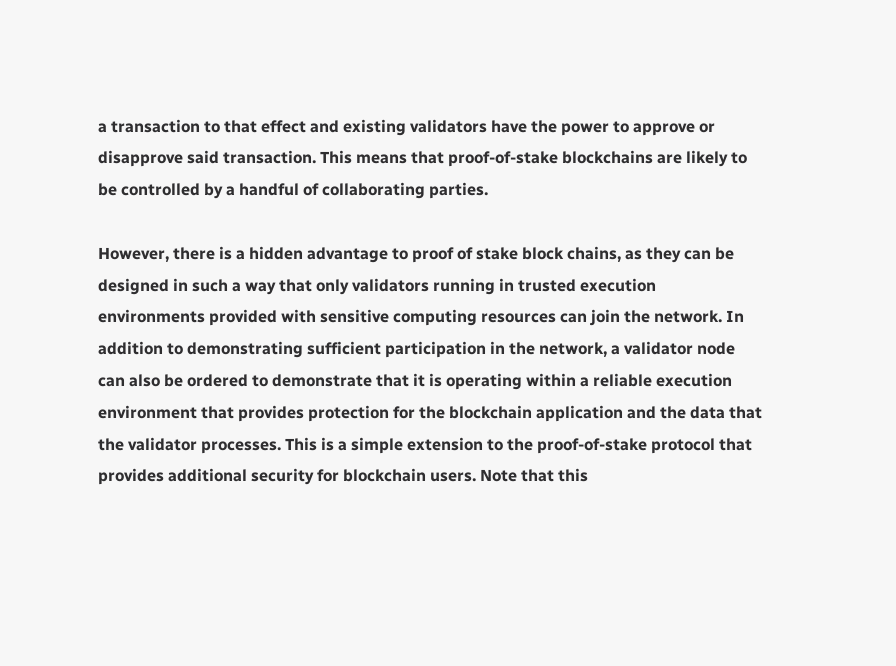a transaction to that effect and existing validators have the power to approve or disapprove said transaction. This means that proof-of-stake blockchains are likely to be controlled by a handful of collaborating parties.

However, there is a hidden advantage to proof of stake block chains, as they can be designed in such a way that only validators running in trusted execution environments provided with sensitive computing resources can join the network. In addition to demonstrating sufficient participation in the network, a validator node can also be ordered to demonstrate that it is operating within a reliable execution environment that provides protection for the blockchain application and the data that the validator processes. This is a simple extension to the proof-of-stake protocol that provides additional security for blockchain users. Note that this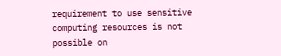requirement to use sensitive computing resources is not possible on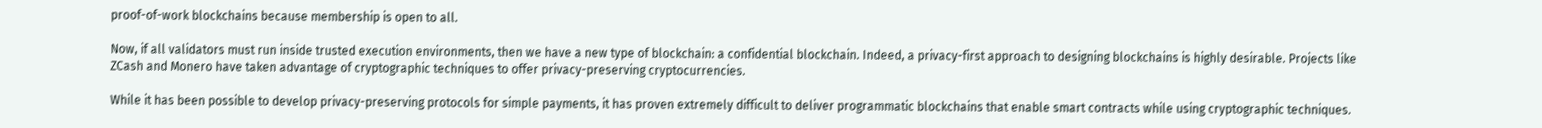proof-of-work blockchains because membership is open to all.

Now, if all validators must run inside trusted execution environments, then we have a new type of blockchain: a confidential blockchain. Indeed, a privacy-first approach to designing blockchains is highly desirable. Projects like ZCash and Monero have taken advantage of cryptographic techniques to offer privacy-preserving cryptocurrencies.

While it has been possible to develop privacy-preserving protocols for simple payments, it has proven extremely difficult to deliver programmatic blockchains that enable smart contracts while using cryptographic techniques.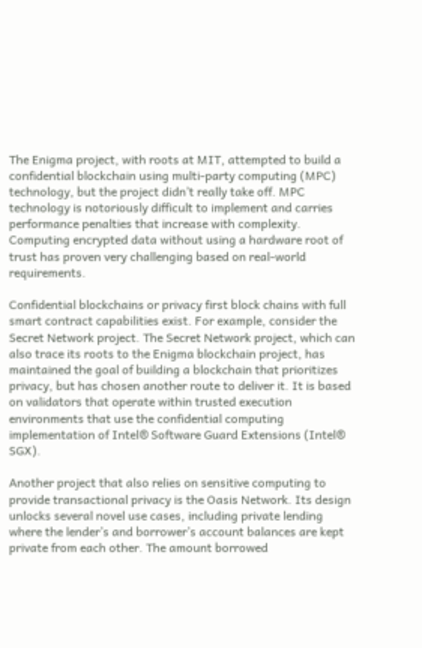The Enigma project, with roots at MIT, attempted to build a confidential blockchain using multi-party computing (MPC) technology, but the project didn’t really take off. MPC technology is notoriously difficult to implement and carries performance penalties that increase with complexity. Computing encrypted data without using a hardware root of trust has proven very challenging based on real-world requirements.

Confidential blockchains or privacy first block chains with full smart contract capabilities exist. For example, consider the Secret Network project. The Secret Network project, which can also trace its roots to the Enigma blockchain project, has maintained the goal of building a blockchain that prioritizes privacy, but has chosen another route to deliver it. It is based on validators that operate within trusted execution environments that use the confidential computing implementation of Intel® Software Guard Extensions (Intel® SGX).

Another project that also relies on sensitive computing to provide transactional privacy is the Oasis Network. Its design unlocks several novel use cases, including private lending where the lender’s and borrower’s account balances are kept private from each other. The amount borrowed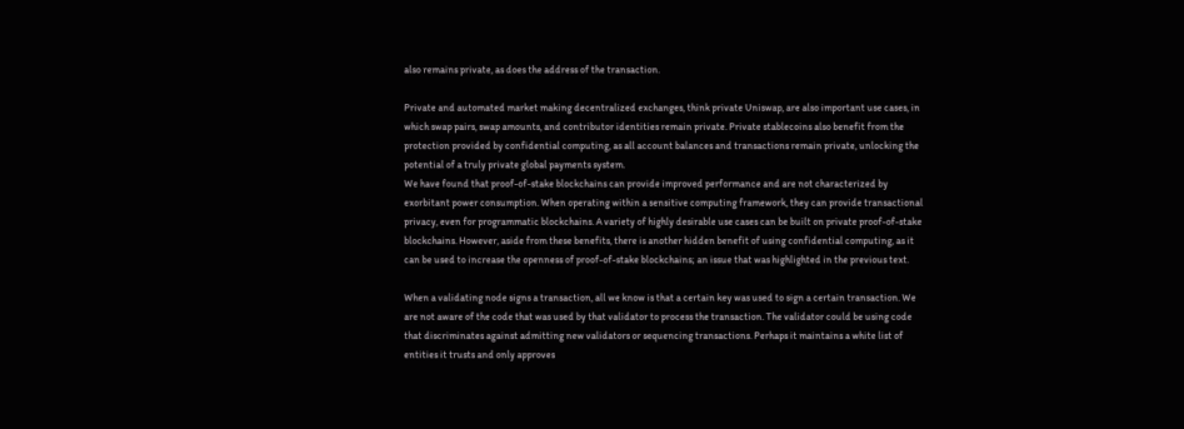also remains private, as does the address of the transaction.

Private and automated market making decentralized exchanges, think private Uniswap, are also important use cases, in which swap pairs, swap amounts, and contributor identities remain private. Private stablecoins also benefit from the protection provided by confidential computing, as all account balances and transactions remain private, unlocking the potential of a truly private global payments system.
We have found that proof-of-stake blockchains can provide improved performance and are not characterized by exorbitant power consumption. When operating within a sensitive computing framework, they can provide transactional privacy, even for programmatic blockchains. A variety of highly desirable use cases can be built on private proof-of-stake blockchains. However, aside from these benefits, there is another hidden benefit of using confidential computing, as it can be used to increase the openness of proof-of-stake blockchains; an issue that was highlighted in the previous text.

When a validating node signs a transaction, all we know is that a certain key was used to sign a certain transaction. We are not aware of the code that was used by that validator to process the transaction. The validator could be using code that discriminates against admitting new validators or sequencing transactions. Perhaps it maintains a white list of entities it trusts and only approves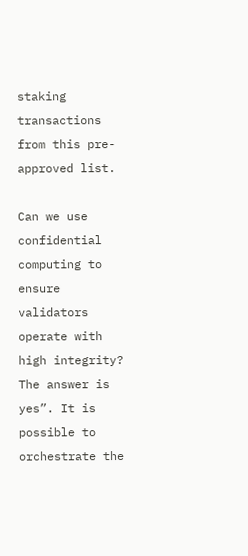staking transactions from this pre-approved list.

Can we use confidential computing to ensure validators operate with high integrity? The answer is yes”. It is possible to orchestrate the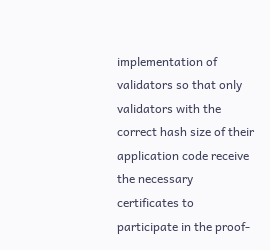implementation of validators so that only validators with the correct hash size of their application code receive the necessary certificates to participate in the proof-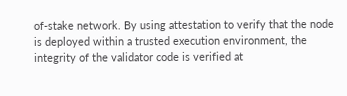of-stake network. By using attestation to verify that the node is deployed within a trusted execution environment, the integrity of the validator code is verified at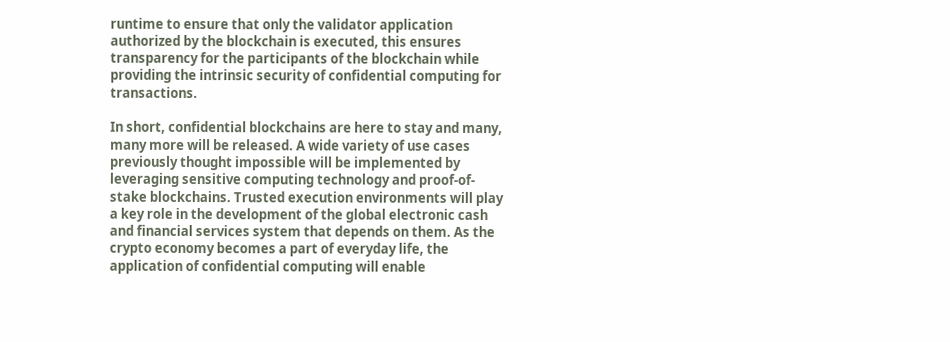runtime to ensure that only the validator application authorized by the blockchain is executed, this ensures transparency for the participants of the blockchain while providing the intrinsic security of confidential computing for transactions.

In short, confidential blockchains are here to stay and many, many more will be released. A wide variety of use cases previously thought impossible will be implemented by leveraging sensitive computing technology and proof-of-stake blockchains. Trusted execution environments will play a key role in the development of the global electronic cash and financial services system that depends on them. As the crypto economy becomes a part of everyday life, the application of confidential computing will enable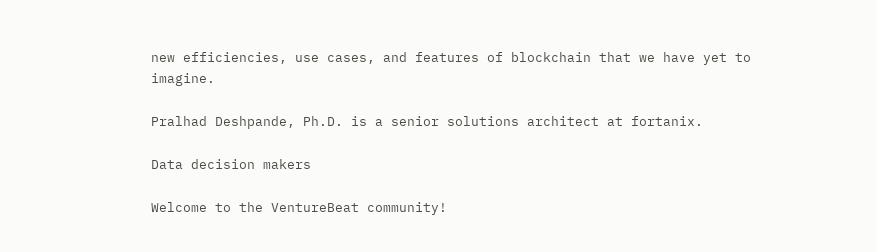new efficiencies, use cases, and features of blockchain that we have yet to imagine.

Pralhad Deshpande, Ph.D. is a senior solutions architect at fortanix.

Data decision makers

Welcome to the VentureBeat community!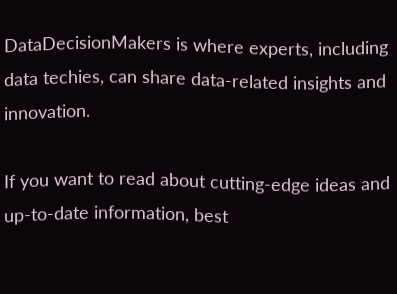DataDecisionMakers is where experts, including data techies, can share data-related insights and innovation.

If you want to read about cutting-edge ideas and up-to-date information, best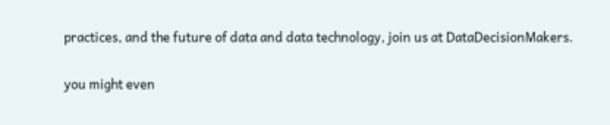practices, and the future of data and data technology, join us at DataDecisionMakers.

you might even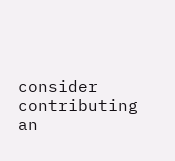consider contributing an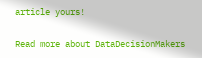article yours!

Read more about DataDecisionMakers